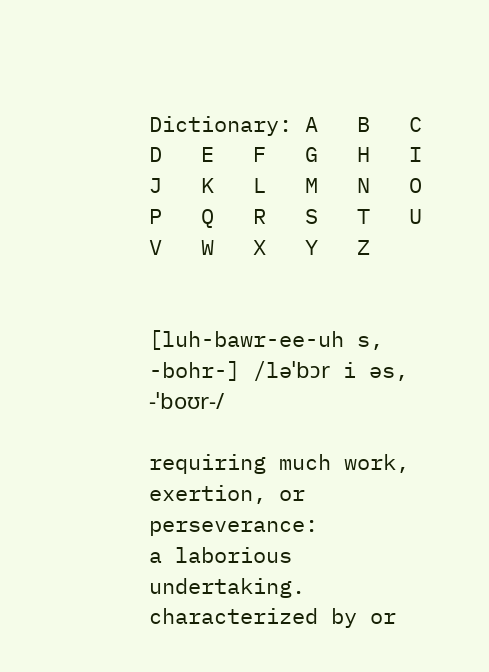Dictionary: A   B   C   D   E   F   G   H   I   J   K   L   M   N   O   P   Q   R   S   T   U   V   W   X   Y   Z


[luh-bawr-ee-uh s, -bohr-] /ləˈbɔr i əs, -ˈboʊr-/

requiring much work, exertion, or perseverance:
a laborious undertaking.
characterized by or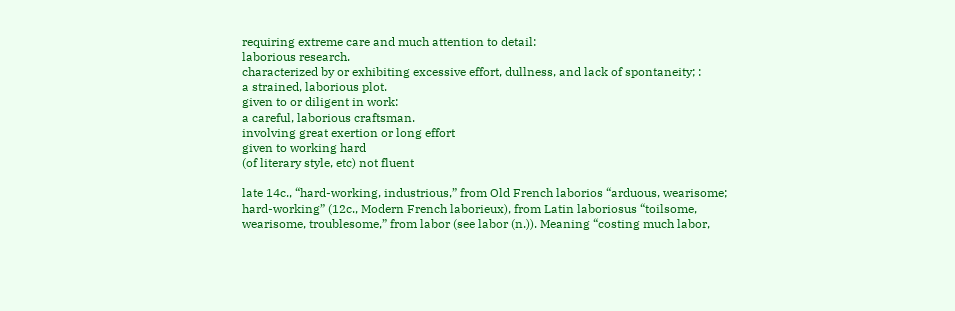requiring extreme care and much attention to detail:
laborious research.
characterized by or exhibiting excessive effort, dullness, and lack of spontaneity; :
a strained, laborious plot.
given to or diligent in work:
a careful, laborious craftsman.
involving great exertion or long effort
given to working hard
(of literary style, etc) not fluent

late 14c., “hard-working, industrious,” from Old French laborios “arduous, wearisome; hard-working” (12c., Modern French laborieux), from Latin laboriosus “toilsome, wearisome, troublesome,” from labor (see labor (n.)). Meaning “costing much labor,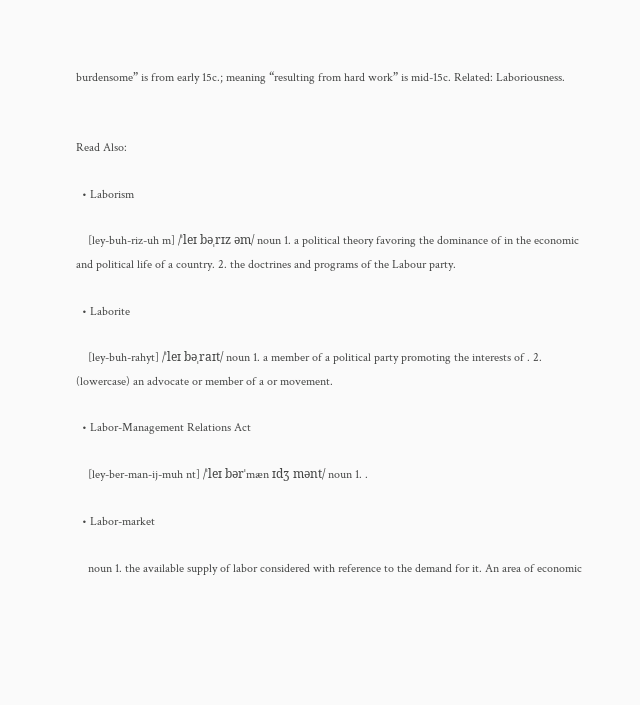burdensome” is from early 15c.; meaning “resulting from hard work” is mid-15c. Related: Laboriousness.


Read Also:

  • Laborism

    [ley-buh-riz-uh m] /ˈleɪ bəˌrɪz əm/ noun 1. a political theory favoring the dominance of in the economic and political life of a country. 2. the doctrines and programs of the Labour party.

  • Laborite

    [ley-buh-rahyt] /ˈleɪ bəˌraɪt/ noun 1. a member of a political party promoting the interests of . 2. (lowercase) an advocate or member of a or movement.

  • Labor-Management Relations Act

    [ley-ber-man-ij-muh nt] /ˈleɪ bərˈmæn ɪdʒ mənt/ noun 1. .

  • Labor-market

    noun 1. the available supply of labor considered with reference to the demand for it. An area of economic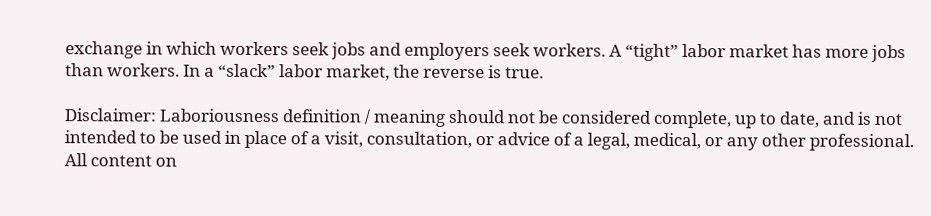exchange in which workers seek jobs and employers seek workers. A “tight” labor market has more jobs than workers. In a “slack” labor market, the reverse is true.

Disclaimer: Laboriousness definition / meaning should not be considered complete, up to date, and is not intended to be used in place of a visit, consultation, or advice of a legal, medical, or any other professional. All content on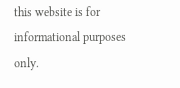this website is for informational purposes only.